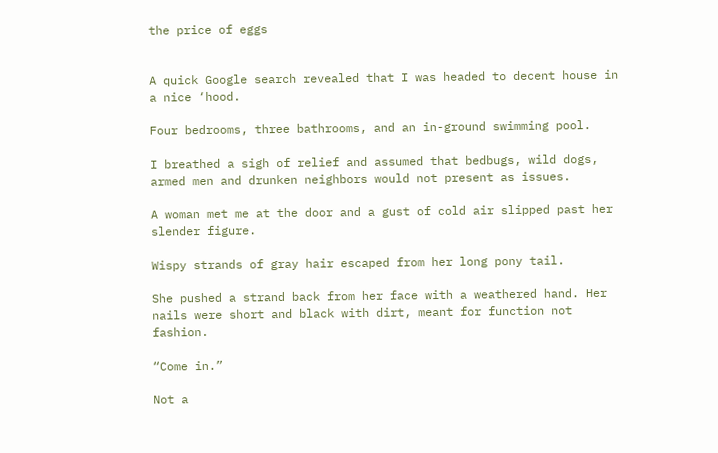the price of eggs


A quick Google search revealed that I was headed to decent house in a nice ‘hood.

Four bedrooms, three bathrooms, and an in-ground swimming pool.

I breathed a sigh of relief and assumed that bedbugs, wild dogs, armed men and drunken neighbors would not present as issues.

A woman met me at the door and a gust of cold air slipped past her slender figure.

Wispy strands of gray hair escaped from her long pony tail.

She pushed a strand back from her face with a weathered hand. Her nails were short and black with dirt, meant for function not fashion.

“Come in.”

Not a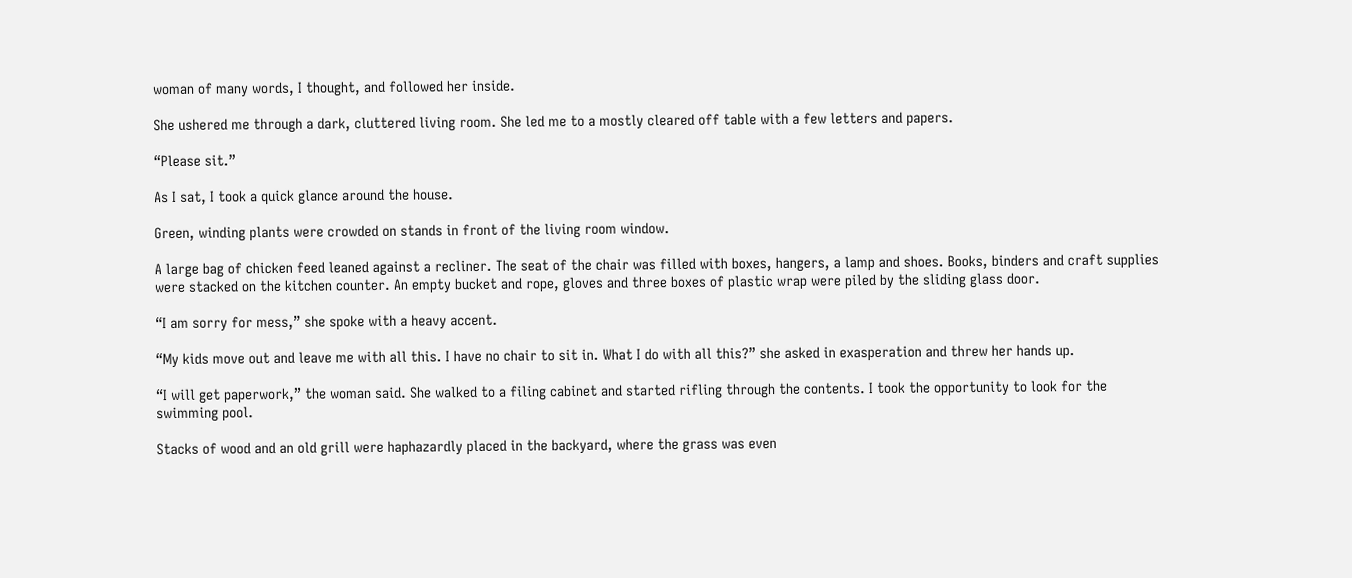woman of many words, I thought, and followed her inside.

She ushered me through a dark, cluttered living room. She led me to a mostly cleared off table with a few letters and papers.

“Please sit.”

As I sat, I took a quick glance around the house.

Green, winding plants were crowded on stands in front of the living room window.

A large bag of chicken feed leaned against a recliner. The seat of the chair was filled with boxes, hangers, a lamp and shoes. Books, binders and craft supplies were stacked on the kitchen counter. An empty bucket and rope, gloves and three boxes of plastic wrap were piled by the sliding glass door.

“I am sorry for mess,” she spoke with a heavy accent.

“My kids move out and leave me with all this. I have no chair to sit in. What I do with all this?” she asked in exasperation and threw her hands up.

“I will get paperwork,” the woman said. She walked to a filing cabinet and started rifling through the contents. I took the opportunity to look for the swimming pool.

Stacks of wood and an old grill were haphazardly placed in the backyard, where the grass was even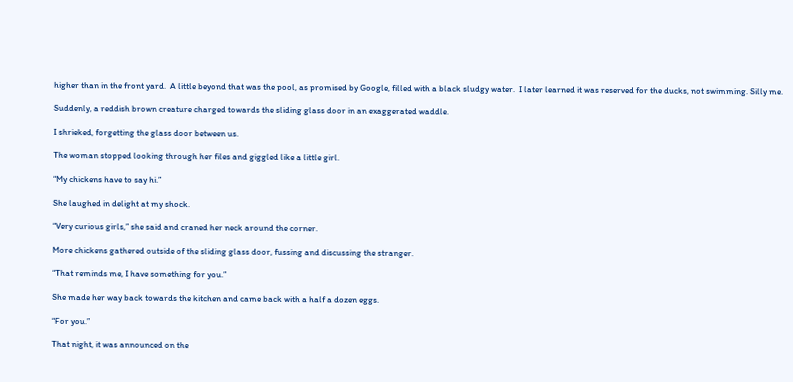higher than in the front yard.  A little beyond that was the pool, as promised by Google, filled with a black sludgy water.  I later learned it was reserved for the ducks, not swimming. Silly me.

Suddenly, a reddish brown creature charged towards the sliding glass door in an exaggerated waddle.

I shrieked, forgetting the glass door between us.

The woman stopped looking through her files and giggled like a little girl.

“My chickens have to say hi.”

She laughed in delight at my shock.

“Very curious girls,” she said and craned her neck around the corner.

More chickens gathered outside of the sliding glass door, fussing and discussing the stranger.

“That reminds me, I have something for you.”

She made her way back towards the kitchen and came back with a half a dozen eggs.

“For you.”

That night, it was announced on the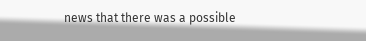news that there was a possible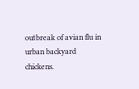outbreak of avian flu in urban backyard chickens.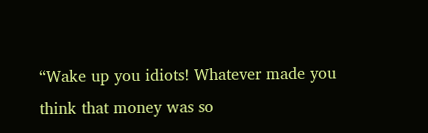“Wake up you idiots! Whatever made you think that money was so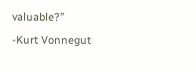valuable?”
-Kurt Vonnegut